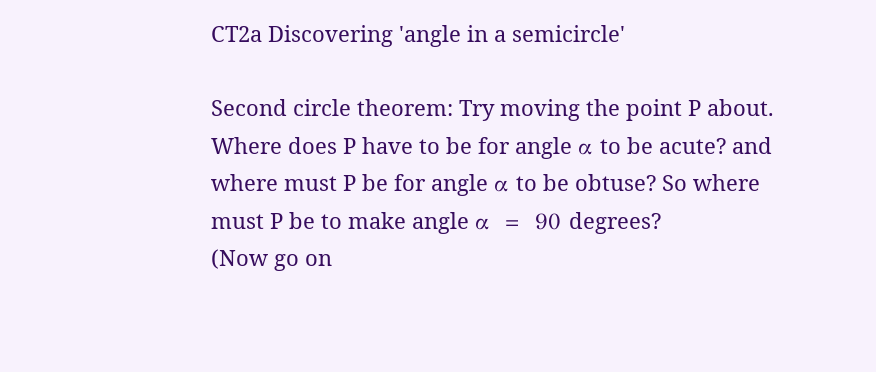CT2a Discovering 'angle in a semicircle'

Second circle theorem: Try moving the point P about. Where does P have to be for angle α to be acute? and where must P be for angle α to be obtuse? So where must P be to make angle α  =  90 degrees?
(Now go on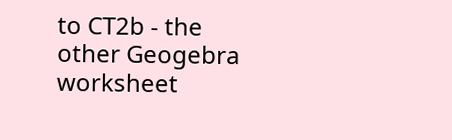to CT2b - the other Geogebra worksheet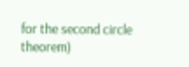for the second circle theorem)